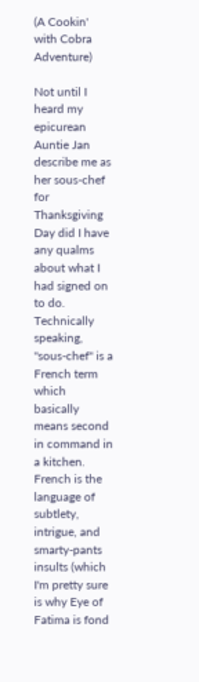(A Cookin' with Cobra Adventure)

Not until I heard my epicurean Auntie Jan describe me as her sous-chef for Thanksgiving Day did I have any qualms about what I had signed on to do. Technically speaking, "sous-chef" is a French term which basically means second in command in a kitchen. French is the language of subtlety, intrigue, and smarty-pants insults (which I'm pretty sure is why Eye of Fatima is fond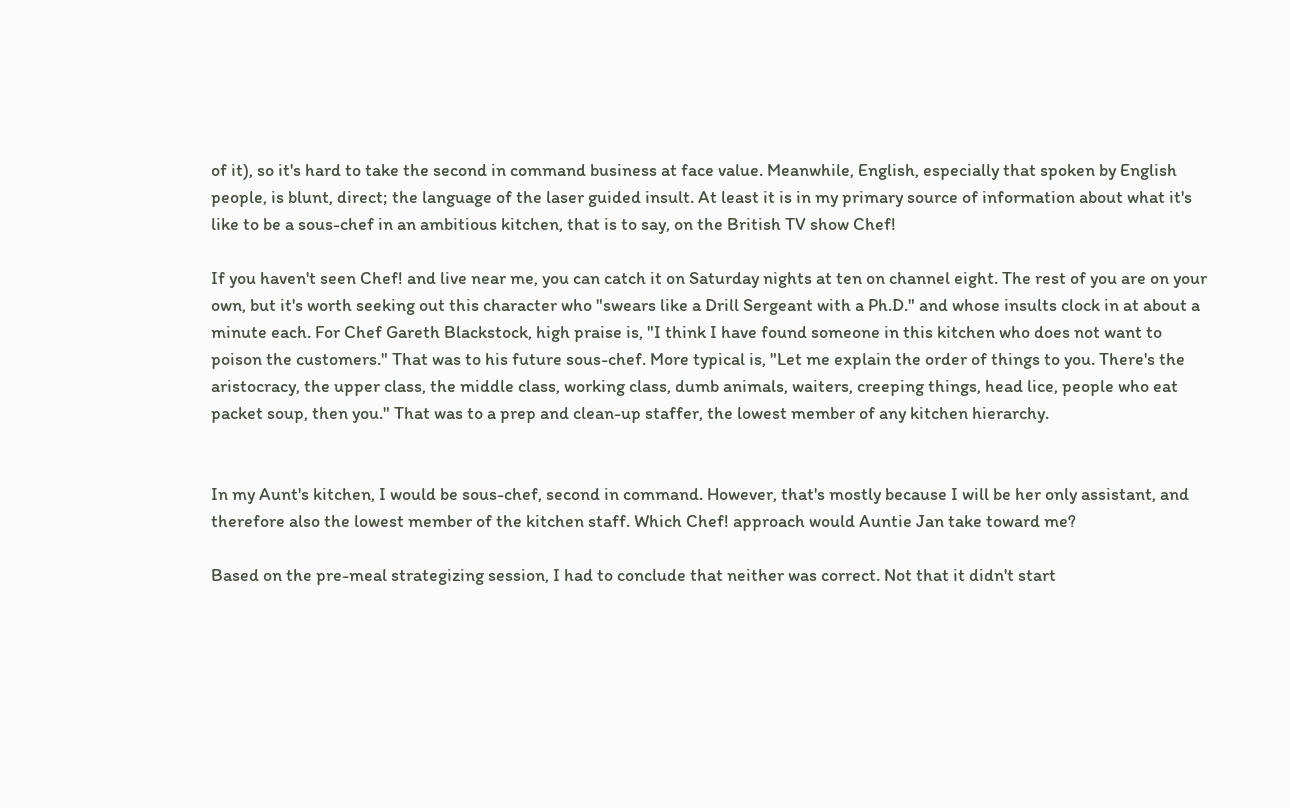of it), so it's hard to take the second in command business at face value. Meanwhile, English, especially that spoken by English people, is blunt, direct; the language of the laser guided insult. At least it is in my primary source of information about what it's like to be a sous-chef in an ambitious kitchen, that is to say, on the British TV show Chef!

If you haven't seen Chef! and live near me, you can catch it on Saturday nights at ten on channel eight. The rest of you are on your own, but it's worth seeking out this character who "swears like a Drill Sergeant with a Ph.D." and whose insults clock in at about a minute each. For Chef Gareth Blackstock, high praise is, "I think I have found someone in this kitchen who does not want to poison the customers." That was to his future sous-chef. More typical is, "Let me explain the order of things to you. There's the aristocracy, the upper class, the middle class, working class, dumb animals, waiters, creeping things, head lice, people who eat packet soup, then you." That was to a prep and clean-up staffer, the lowest member of any kitchen hierarchy.


In my Aunt's kitchen, I would be sous-chef, second in command. However, that's mostly because I will be her only assistant, and therefore also the lowest member of the kitchen staff. Which Chef! approach would Auntie Jan take toward me?

Based on the pre-meal strategizing session, I had to conclude that neither was correct. Not that it didn't start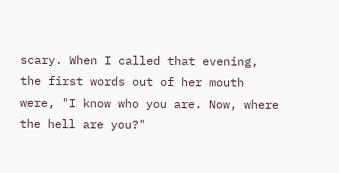scary. When I called that evening, the first words out of her mouth were, "I know who you are. Now, where the hell are you?"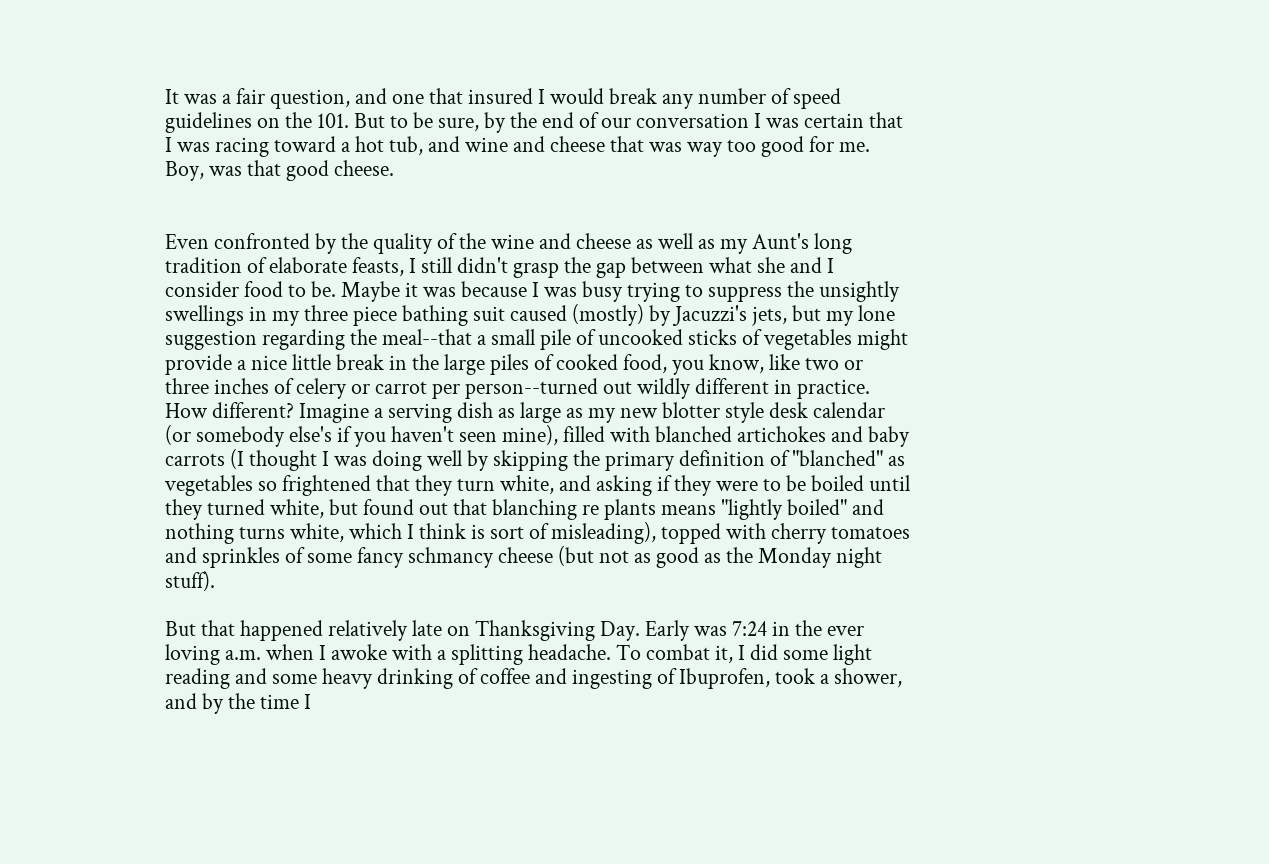It was a fair question, and one that insured I would break any number of speed guidelines on the 101. But to be sure, by the end of our conversation I was certain that I was racing toward a hot tub, and wine and cheese that was way too good for me. Boy, was that good cheese.


Even confronted by the quality of the wine and cheese as well as my Aunt's long tradition of elaborate feasts, I still didn't grasp the gap between what she and I consider food to be. Maybe it was because I was busy trying to suppress the unsightly swellings in my three piece bathing suit caused (mostly) by Jacuzzi's jets, but my lone suggestion regarding the meal--that a small pile of uncooked sticks of vegetables might provide a nice little break in the large piles of cooked food, you know, like two or three inches of celery or carrot per person--turned out wildly different in practice. How different? Imagine a serving dish as large as my new blotter style desk calendar (or somebody else's if you haven't seen mine), filled with blanched artichokes and baby carrots (I thought I was doing well by skipping the primary definition of "blanched" as vegetables so frightened that they turn white, and asking if they were to be boiled until they turned white, but found out that blanching re plants means "lightly boiled" and nothing turns white, which I think is sort of misleading), topped with cherry tomatoes and sprinkles of some fancy schmancy cheese (but not as good as the Monday night stuff).

But that happened relatively late on Thanksgiving Day. Early was 7:24 in the ever loving a.m. when I awoke with a splitting headache. To combat it, I did some light reading and some heavy drinking of coffee and ingesting of Ibuprofen, took a shower, and by the time I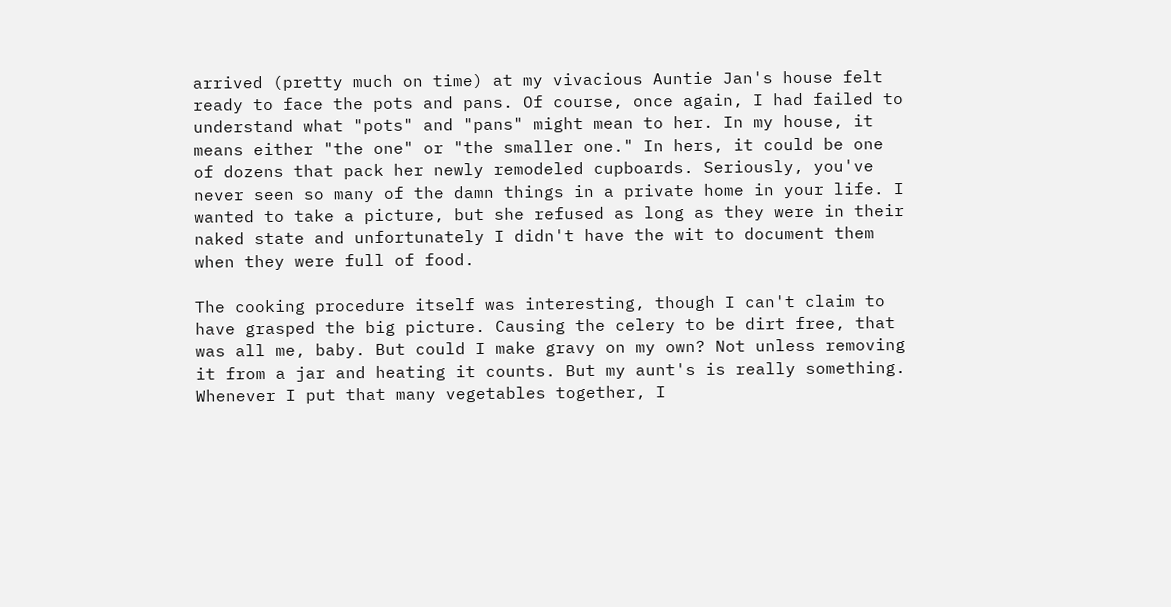arrived (pretty much on time) at my vivacious Auntie Jan's house felt ready to face the pots and pans. Of course, once again, I had failed to understand what "pots" and "pans" might mean to her. In my house, it means either "the one" or "the smaller one." In hers, it could be one of dozens that pack her newly remodeled cupboards. Seriously, you've never seen so many of the damn things in a private home in your life. I wanted to take a picture, but she refused as long as they were in their naked state and unfortunately I didn't have the wit to document them when they were full of food.

The cooking procedure itself was interesting, though I can't claim to have grasped the big picture. Causing the celery to be dirt free, that was all me, baby. But could I make gravy on my own? Not unless removing it from a jar and heating it counts. But my aunt's is really something. Whenever I put that many vegetables together, I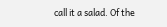call it a salad. Of the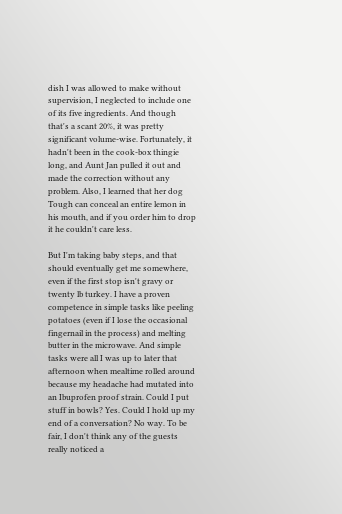dish I was allowed to make without supervision, I neglected to include one of its five ingredients. And though that's a scant 20%, it was pretty significant volume-wise. Fortunately, it hadn't been in the cook-box thingie long, and Aunt Jan pulled it out and made the correction without any problem. Also, I learned that her dog Tough can conceal an entire lemon in his mouth, and if you order him to drop it he couldn't care less.

But I'm taking baby steps, and that should eventually get me somewhere, even if the first stop isn't gravy or twenty lb turkey. I have a proven competence in simple tasks like peeling potatoes (even if I lose the occasional fingernail in the process) and melting butter in the microwave. And simple tasks were all I was up to later that afternoon when mealtime rolled around because my headache had mutated into an Ibuprofen proof strain. Could I put stuff in bowls? Yes. Could I hold up my end of a conversation? No way. To be fair, I don't think any of the guests really noticed a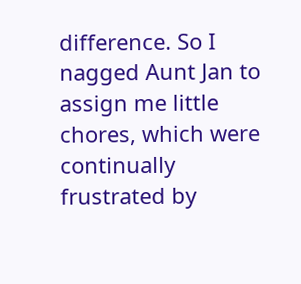difference. So I nagged Aunt Jan to assign me little chores, which were continually frustrated by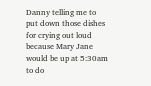Danny telling me to put down those dishes for crying out loud because Mary Jane would be up at 5:30am to do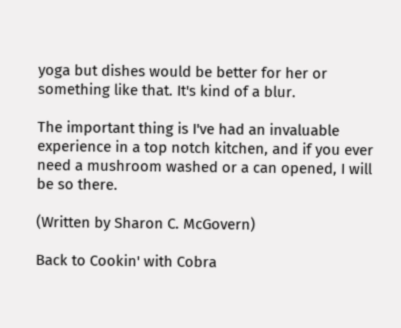yoga but dishes would be better for her or something like that. It's kind of a blur.

The important thing is I've had an invaluable experience in a top notch kitchen, and if you ever need a mushroom washed or a can opened, I will be so there.

(Written by Sharon C. McGovern)

Back to Cookin' with Cobra